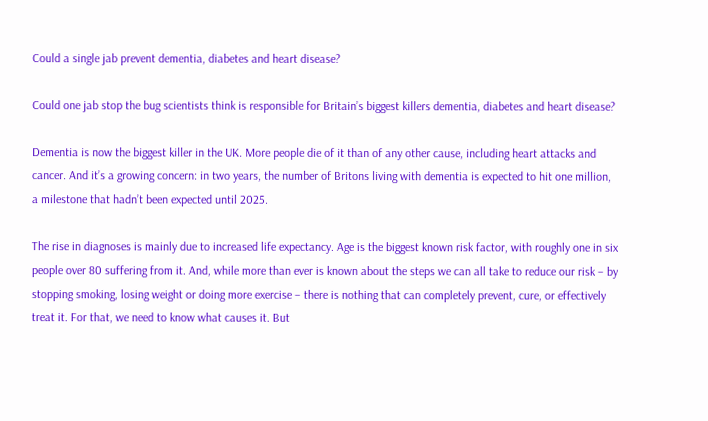Could a single jab prevent dementia, diabetes and heart disease?

Could one jab stop the bug scientists think is responsible for Britain’s biggest killers dementia, diabetes and heart disease?

Dementia is now the biggest killer in the UK. More people die of it than of any other cause, including heart attacks and cancer. And it’s a growing concern: in two years, the number of Britons living with dementia is expected to hit one million, a milestone that hadn’t been expected until 2025.

The rise in diagnoses is mainly due to increased life expectancy. Age is the biggest known risk factor, with roughly one in six people over 80 suffering from it. And, while more than ever is known about the steps we can all take to reduce our risk – by stopping smoking, losing weight or doing more exercise – there is nothing that can completely prevent, cure, or effectively treat it. For that, we need to know what causes it. But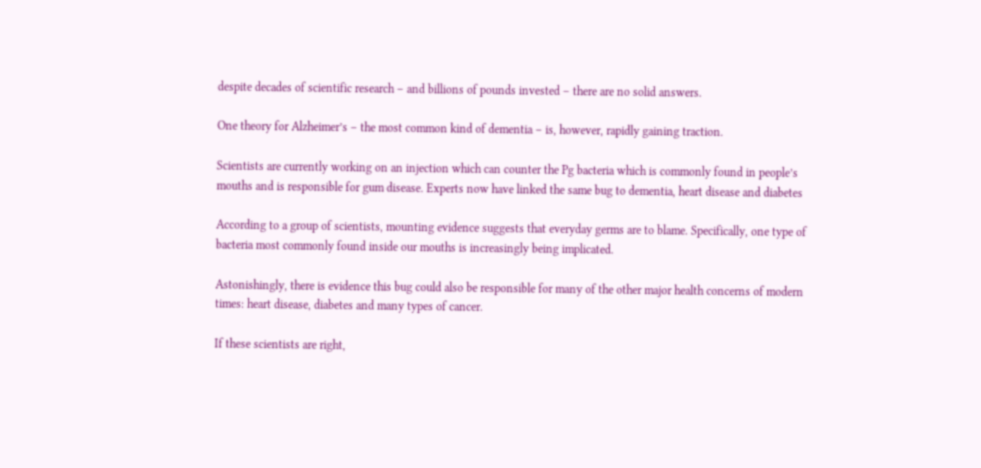despite decades of scientific research – and billions of pounds invested – there are no solid answers.

One theory for Alzheimer’s – the most common kind of dementia – is, however, rapidly gaining traction.

Scientists are currently working on an injection which can counter the Pg bacteria which is commonly found in people’s mouths and is responsible for gum disease. Experts now have linked the same bug to dementia, heart disease and diabetes

According to a group of scientists, mounting evidence suggests that everyday germs are to blame. Specifically, one type of bacteria most commonly found inside our mouths is increasingly being implicated.

Astonishingly, there is evidence this bug could also be responsible for many of the other major health concerns of modern times: heart disease, diabetes and many types of cancer.

If these scientists are right,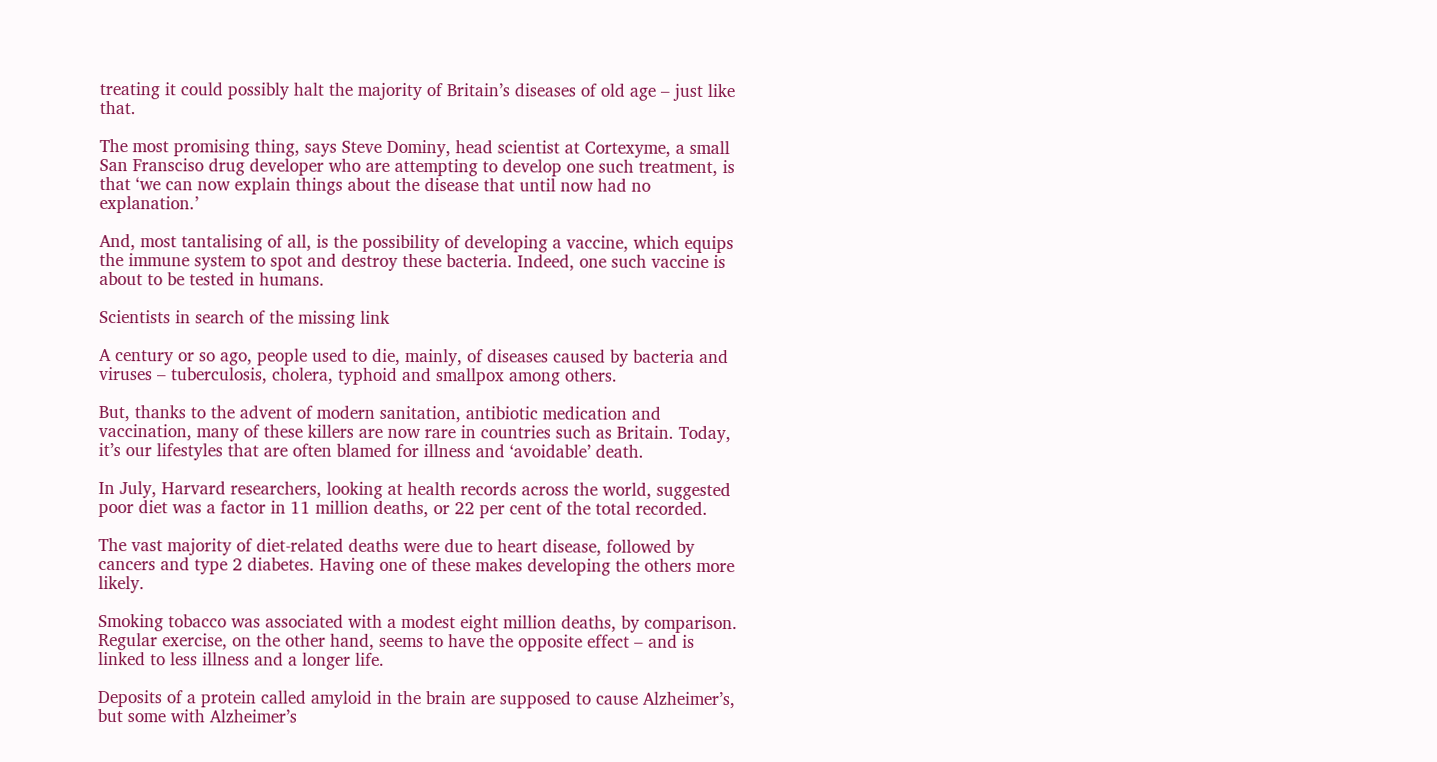treating it could possibly halt the majority of Britain’s diseases of old age – just like that.

The most promising thing, says Steve Dominy, head scientist at Cortexyme, a small San Fransciso drug developer who are attempting to develop one such treatment, is that ‘we can now explain things about the disease that until now had no explanation.’

And, most tantalising of all, is the possibility of developing a vaccine, which equips the immune system to spot and destroy these bacteria. Indeed, one such vaccine is about to be tested in humans.

Scientists in search of the missing link

A century or so ago, people used to die, mainly, of diseases caused by bacteria and viruses – tuberculosis, cholera, typhoid and smallpox among others.

But, thanks to the advent of modern sanitation, antibiotic medication and vaccination, many of these killers are now rare in countries such as Britain. Today, it’s our lifestyles that are often blamed for illness and ‘avoidable’ death.

In July, Harvard researchers, looking at health records across the world, suggested poor diet was a factor in 11 million deaths, or 22 per cent of the total recorded.

The vast majority of diet-related deaths were due to heart disease, followed by cancers and type 2 diabetes. Having one of these makes developing the others more likely.

Smoking tobacco was associated with a modest eight million deaths, by comparison. Regular exercise, on the other hand, seems to have the opposite effect – and is linked to less illness and a longer life.

Deposits of a protein called amyloid in the brain are supposed to cause Alzheimer’s, but some with Alzheimer’s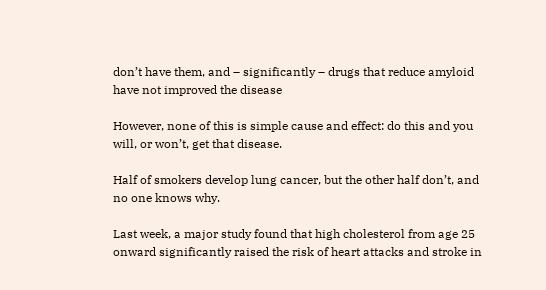don’t have them, and – significantly – drugs that reduce amyloid have not improved the disease

However, none of this is simple cause and effect: do this and you will, or won’t, get that disease.

Half of smokers develop lung cancer, but the other half don’t, and no one knows why.

Last week, a major study found that high cholesterol from age 25 onward significantly raised the risk of heart attacks and stroke in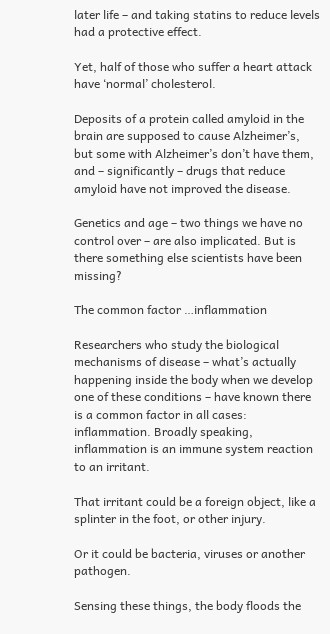later life – and taking statins to reduce levels had a protective effect.

Yet, half of those who suffer a heart attack have ‘normal’ cholesterol.

Deposits of a protein called amyloid in the brain are supposed to cause Alzheimer’s, but some with Alzheimer’s don’t have them, and – significantly – drugs that reduce amyloid have not improved the disease.

Genetics and age – two things we have no control over – are also implicated. But is there something else scientists have been missing?

The common factor …inflammation

Researchers who study the biological mechanisms of disease – what’s actually happening inside the body when we develop one of these conditions – have known there is a common factor in all cases: inflammation. Broadly speaking, inflammation is an immune system reaction to an irritant.

That irritant could be a foreign object, like a splinter in the foot, or other injury.

Or it could be bacteria, viruses or another pathogen.

Sensing these things, the body floods the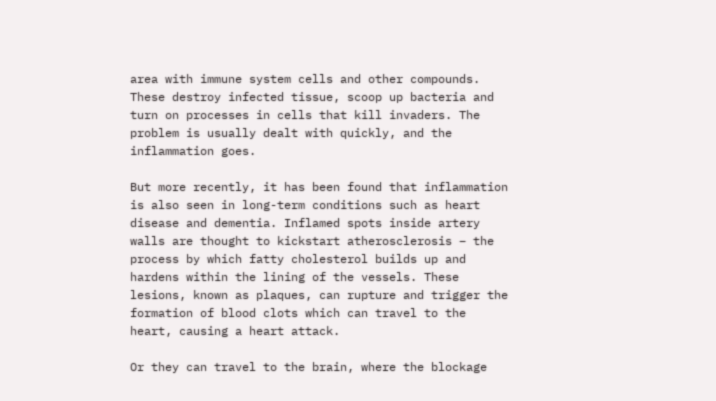area with immune system cells and other compounds. These destroy infected tissue, scoop up bacteria and turn on processes in cells that kill invaders. The problem is usually dealt with quickly, and the inflammation goes.

But more recently, it has been found that inflammation is also seen in long-term conditions such as heart disease and dementia. Inflamed spots inside artery walls are thought to kickstart atherosclerosis – the process by which fatty cholesterol builds up and hardens within the lining of the vessels. These lesions, known as plaques, can rupture and trigger the formation of blood clots which can travel to the heart, causing a heart attack.

Or they can travel to the brain, where the blockage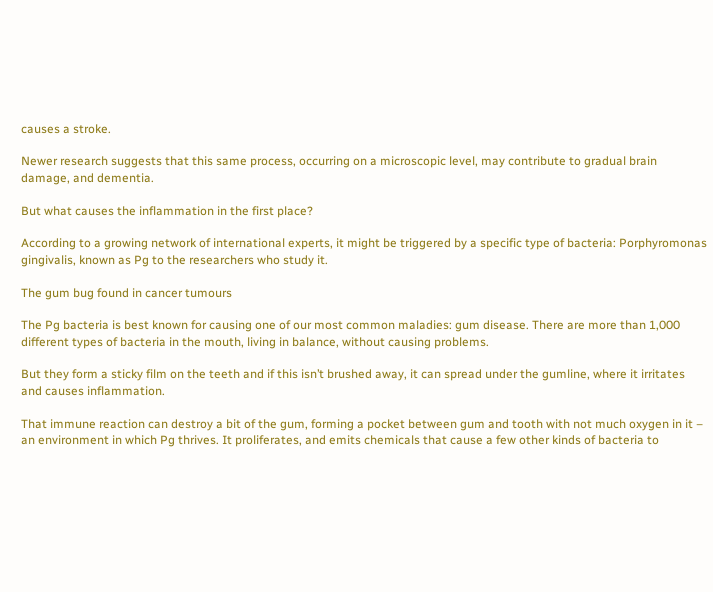causes a stroke.

Newer research suggests that this same process, occurring on a microscopic level, may contribute to gradual brain damage, and dementia.

But what causes the inflammation in the first place?

According to a growing network of international experts, it might be triggered by a specific type of bacteria: Porphyromonas gingivalis, known as Pg to the researchers who study it.

The gum bug found in cancer tumours

The Pg bacteria is best known for causing one of our most common maladies: gum disease. There are more than 1,000 different types of bacteria in the mouth, living in balance, without causing problems.

But they form a sticky film on the teeth and if this isn’t brushed away, it can spread under the gumline, where it irritates and causes inflammation.

That immune reaction can destroy a bit of the gum, forming a pocket between gum and tooth with not much oxygen in it – an environment in which Pg thrives. It proliferates, and emits chemicals that cause a few other kinds of bacteria to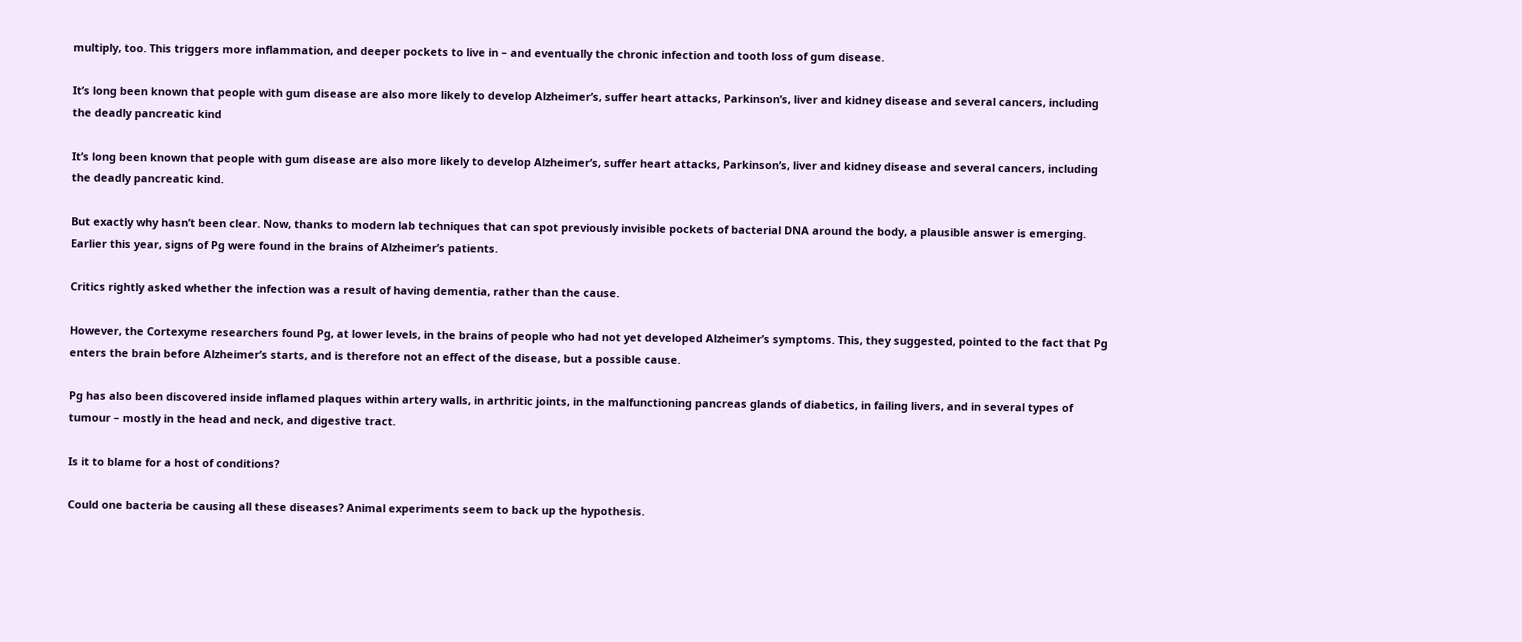multiply, too. This triggers more inflammation, and deeper pockets to live in – and eventually the chronic infection and tooth loss of gum disease.

It’s long been known that people with gum disease are also more likely to develop Alzheimer’s, suffer heart attacks, Parkinson’s, liver and kidney disease and several cancers, including the deadly pancreatic kind

It’s long been known that people with gum disease are also more likely to develop Alzheimer’s, suffer heart attacks, Parkinson’s, liver and kidney disease and several cancers, including the deadly pancreatic kind.

But exactly why hasn’t been clear. Now, thanks to modern lab techniques that can spot previously invisible pockets of bacterial DNA around the body, a plausible answer is emerging. Earlier this year, signs of Pg were found in the brains of Alzheimer’s patients.

Critics rightly asked whether the infection was a result of having dementia, rather than the cause.

However, the Cortexyme researchers found Pg, at lower levels, in the brains of people who had not yet developed Alzheimer’s symptoms. This, they suggested, pointed to the fact that Pg enters the brain before Alzheimer’s starts, and is therefore not an effect of the disease, but a possible cause.

Pg has also been discovered inside inflamed plaques within artery walls, in arthritic joints, in the malfunctioning pancreas glands of diabetics, in failing livers, and in several types of tumour – mostly in the head and neck, and digestive tract.

Is it to blame for a host of conditions?

Could one bacteria be causing all these diseases? Animal experiments seem to back up the hypothesis.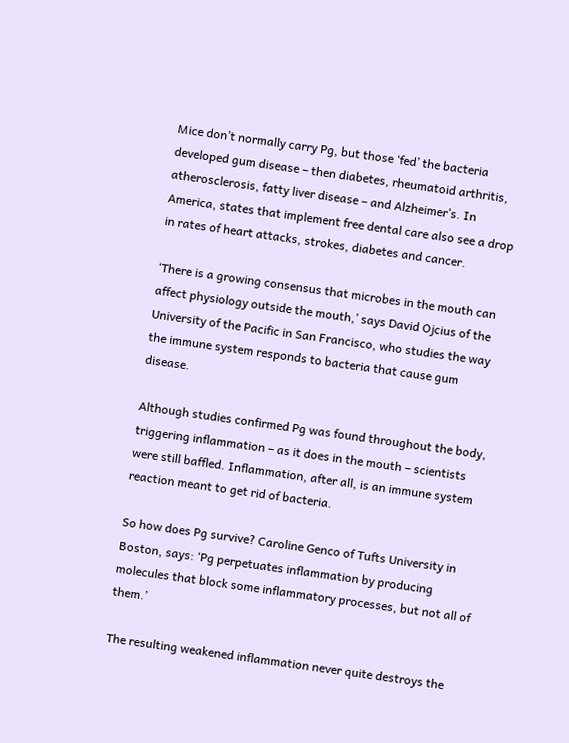Mice don’t normally carry Pg, but those ‘fed’ the bacteria developed gum disease – then diabetes, rheumatoid arthritis, atherosclerosis, fatty liver disease – and Alzheimer’s. In America, states that implement free dental care also see a drop in rates of heart attacks, strokes, diabetes and cancer.

‘There is a growing consensus that microbes in the mouth can affect physiology outside the mouth,’ says David Ojcius of the University of the Pacific in San Francisco, who studies the way the immune system responds to bacteria that cause gum disease.

Although studies confirmed Pg was found throughout the body, triggering inflammation – as it does in the mouth – scientists were still baffled. Inflammation, after all, is an immune system reaction meant to get rid of bacteria.

So how does Pg survive? Caroline Genco of Tufts University in Boston, says: ‘Pg perpetuates inflammation by producing molecules that block some inflammatory processes, but not all of them.’

The resulting weakened inflammation never quite destroys the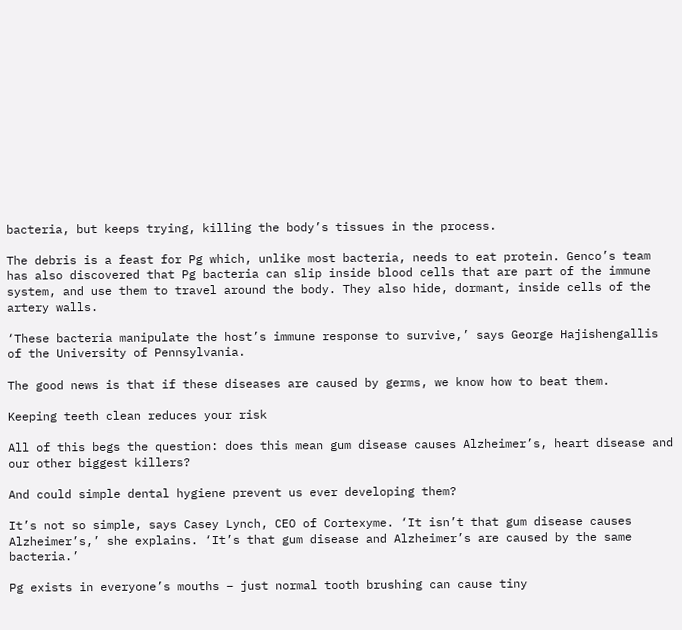bacteria, but keeps trying, killing the body’s tissues in the process.

The debris is a feast for Pg which, unlike most bacteria, needs to eat protein. Genco’s team has also discovered that Pg bacteria can slip inside blood cells that are part of the immune system, and use them to travel around the body. They also hide, dormant, inside cells of the artery walls.

‘These bacteria manipulate the host’s immune response to survive,’ says George Hajishengallis of the University of Pennsylvania.

The good news is that if these diseases are caused by germs, we know how to beat them.

Keeping teeth clean reduces your risk

All of this begs the question: does this mean gum disease causes Alzheimer’s, heart disease and our other biggest killers?

And could simple dental hygiene prevent us ever developing them?

It’s not so simple, says Casey Lynch, CEO of Cortexyme. ‘It isn’t that gum disease causes Alzheimer’s,’ she explains. ‘It’s that gum disease and Alzheimer’s are caused by the same bacteria.’

Pg exists in everyone’s mouths – just normal tooth brushing can cause tiny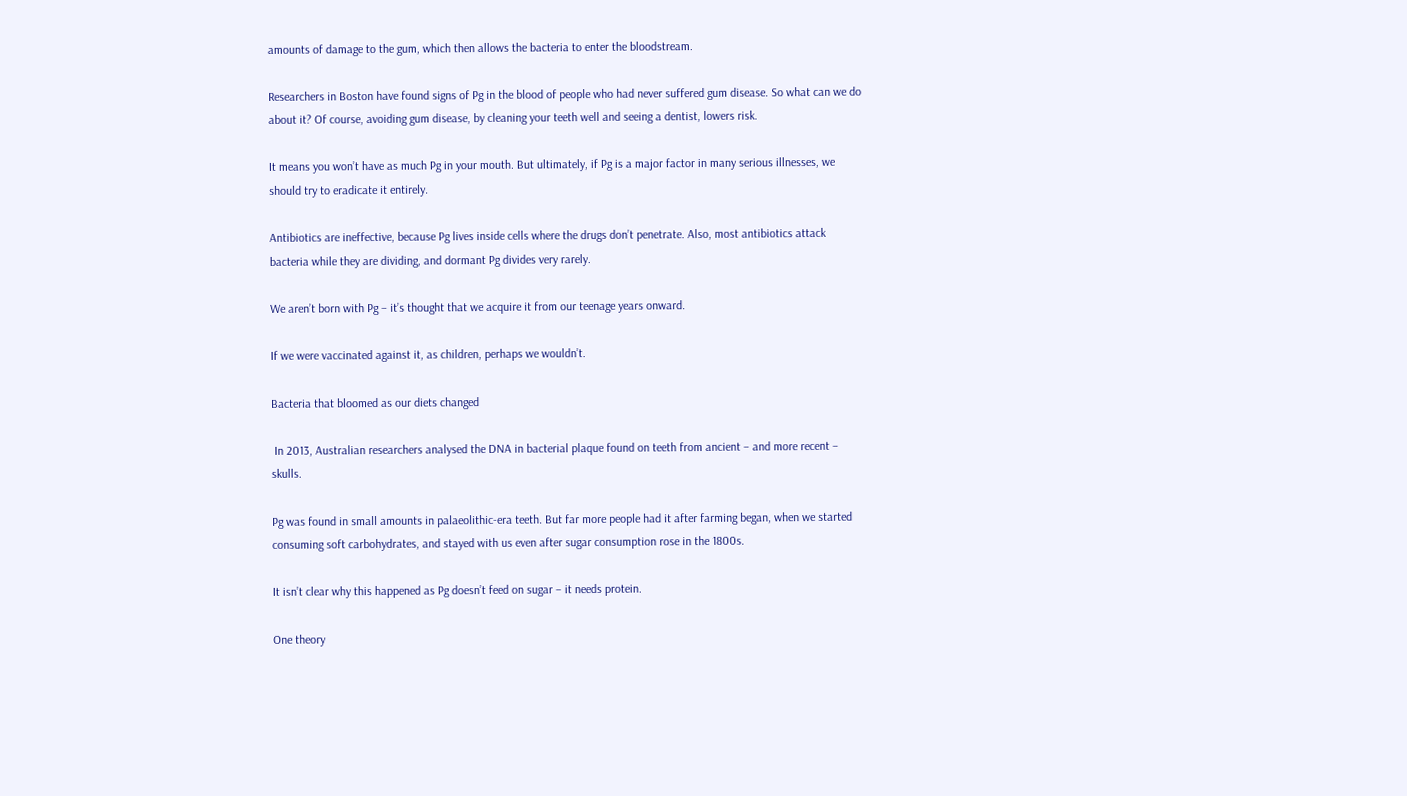amounts of damage to the gum, which then allows the bacteria to enter the bloodstream.

Researchers in Boston have found signs of Pg in the blood of people who had never suffered gum disease. So what can we do about it? Of course, avoiding gum disease, by cleaning your teeth well and seeing a dentist, lowers risk.

It means you won’t have as much Pg in your mouth. But ultimately, if Pg is a major factor in many serious illnesses, we should try to eradicate it entirely.

Antibiotics are ineffective, because Pg lives inside cells where the drugs don’t penetrate. Also, most antibiotics attack bacteria while they are dividing, and dormant Pg divides very rarely.

We aren’t born with Pg – it’s thought that we acquire it from our teenage years onward.

If we were vaccinated against it, as children, perhaps we wouldn’t.

Bacteria that bloomed as our diets changed

 In 2013, Australian researchers analysed the DNA in bacterial plaque found on teeth from ancient – and more recent – skulls.

Pg was found in small amounts in palaeolithic-era teeth. But far more people had it after farming began, when we started consuming soft carbohydrates, and stayed with us even after sugar consumption rose in the 1800s.

It isn’t clear why this happened as Pg doesn’t feed on sugar – it needs protein.

One theory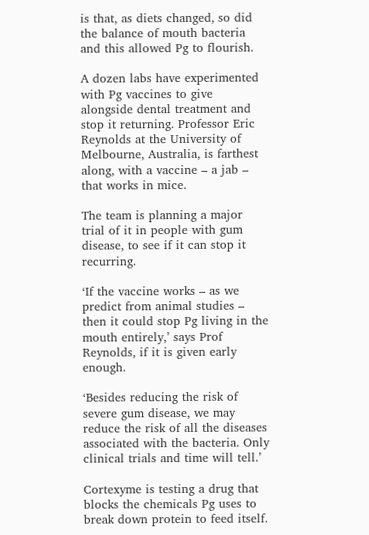is that, as diets changed, so did the balance of mouth bacteria and this allowed Pg to flourish.

A dozen labs have experimented with Pg vaccines to give alongside dental treatment and stop it returning. Professor Eric Reynolds at the University of Melbourne, Australia, is farthest along, with a vaccine – a jab – that works in mice.

The team is planning a major trial of it in people with gum disease, to see if it can stop it recurring.

‘If the vaccine works – as we predict from animal studies – then it could stop Pg living in the mouth entirely,’ says Prof Reynolds, if it is given early enough.

‘Besides reducing the risk of severe gum disease, we may reduce the risk of all the diseases associated with the bacteria. Only clinical trials and time will tell.’

Cortexyme is testing a drug that blocks the chemicals Pg uses to break down protein to feed itself.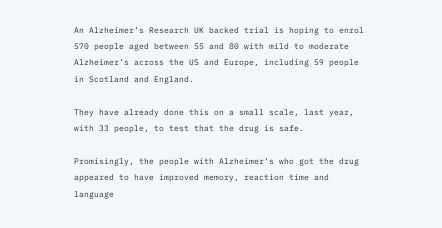An Alzheimer’s Research UK backed trial is hoping to enrol 570 people aged between 55 and 80 with mild to moderate Alzheimer’s across the US and Europe, including 59 people in Scotland and England.

They have already done this on a small scale, last year, with 33 people, to test that the drug is safe.

Promisingly, the people with Alzheimer’s who got the drug appeared to have improved memory, reaction time and language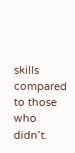skills compared to those who didn’t.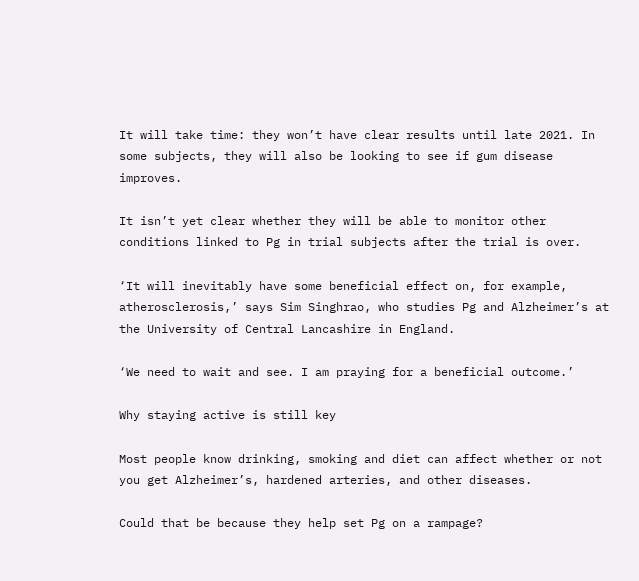It will take time: they won’t have clear results until late 2021. In some subjects, they will also be looking to see if gum disease improves.

It isn’t yet clear whether they will be able to monitor other conditions linked to Pg in trial subjects after the trial is over.

‘It will inevitably have some beneficial effect on, for example, atherosclerosis,’ says Sim Singhrao, who studies Pg and Alzheimer’s at the University of Central Lancashire in England.

‘We need to wait and see. I am praying for a beneficial outcome.’

Why staying active is still key

Most people know drinking, smoking and diet can affect whether or not you get Alzheimer’s, hardened arteries, and other diseases.

Could that be because they help set Pg on a rampage?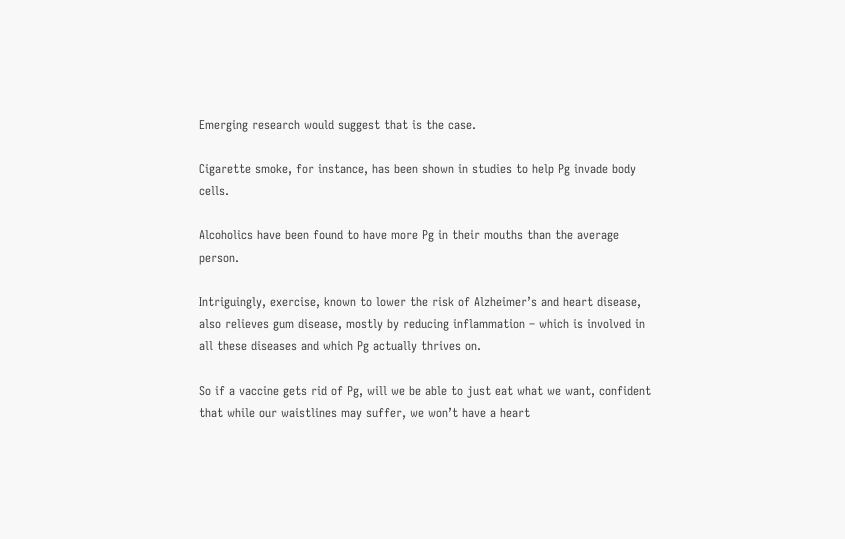Emerging research would suggest that is the case.

Cigarette smoke, for instance, has been shown in studies to help Pg invade body cells.

Alcoholics have been found to have more Pg in their mouths than the average person.

Intriguingly, exercise, known to lower the risk of Alzheimer’s and heart disease, also relieves gum disease, mostly by reducing inflammation – which is involved in all these diseases and which Pg actually thrives on.

So if a vaccine gets rid of Pg, will we be able to just eat what we want, confident that while our waistlines may suffer, we won’t have a heart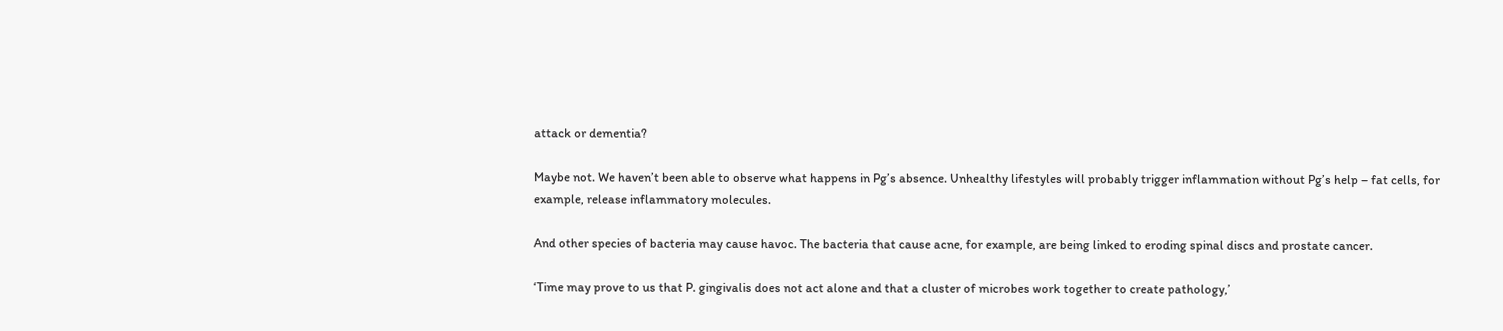attack or dementia?

Maybe not. We haven’t been able to observe what happens in Pg’s absence. Unhealthy lifestyles will probably trigger inflammation without Pg’s help – fat cells, for example, release inflammatory molecules.

And other species of bacteria may cause havoc. The bacteria that cause acne, for example, are being linked to eroding spinal discs and prostate cancer.

‘Time may prove to us that P. gingivalis does not act alone and that a cluster of microbes work together to create pathology,’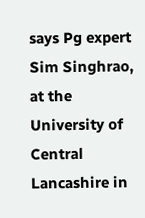says Pg expert Sim Singhrao, at the University of Central Lancashire in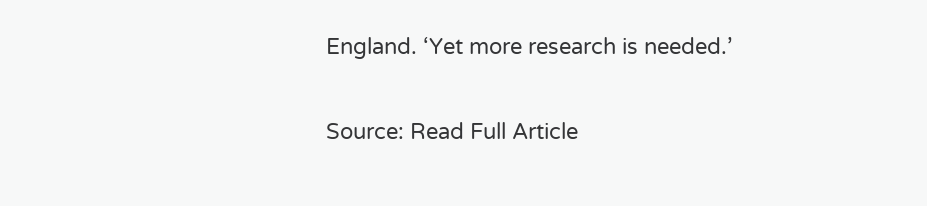England. ‘Yet more research is needed.’


Source: Read Full Article